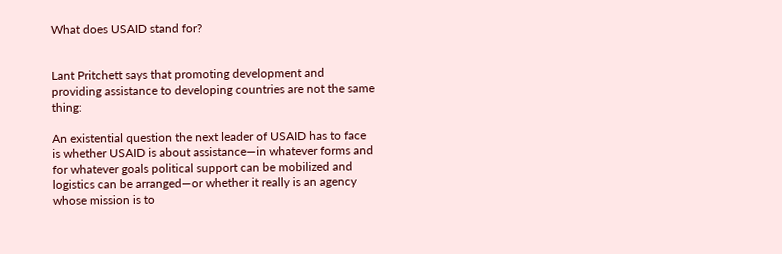What does USAID stand for?


Lant Pritchett says that promoting development and providing assistance to developing countries are not the same thing:

An existential question the next leader of USAID has to face is whether USAID is about assistance—in whatever forms and for whatever goals political support can be mobilized and logistics can be arranged—or whether it really is an agency whose mission is to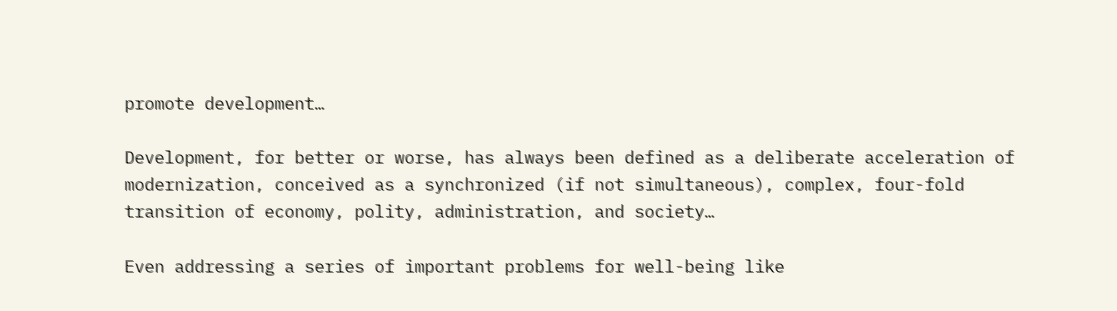promote development…

Development, for better or worse, has always been defined as a deliberate acceleration of modernization, conceived as a synchronized (if not simultaneous), complex, four-fold transition of economy, polity, administration, and society…

Even addressing a series of important problems for well-being like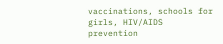vaccinations, schools for girls, HIV/AIDS prevention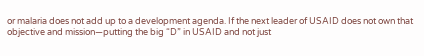or malaria does not add up to a development agenda. If the next leader of USAID does not own that objective and mission—putting the big “D” in USAID and not just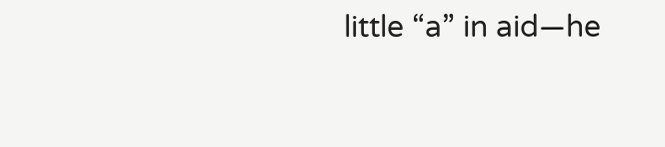little “a” in aid—he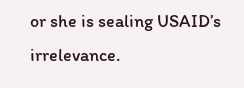or she is sealing USAID’s irrelevance.